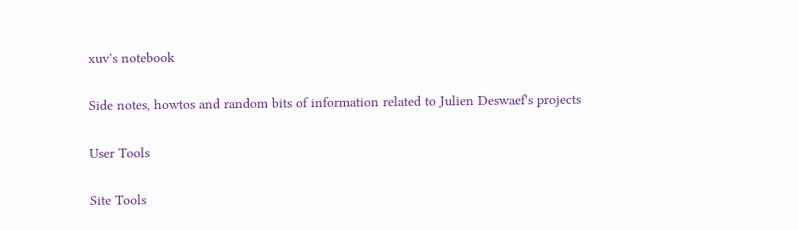xuv's notebook

Side notes, howtos and random bits of information related to Julien Deswaef's projects

User Tools

Site Tools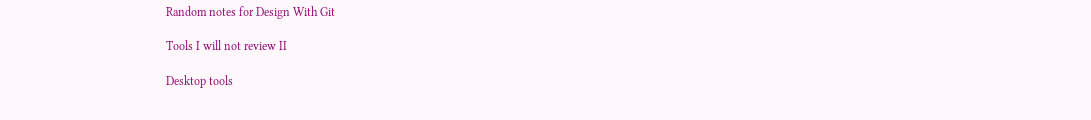Random notes for Design With Git

Tools I will not review II

Desktop tools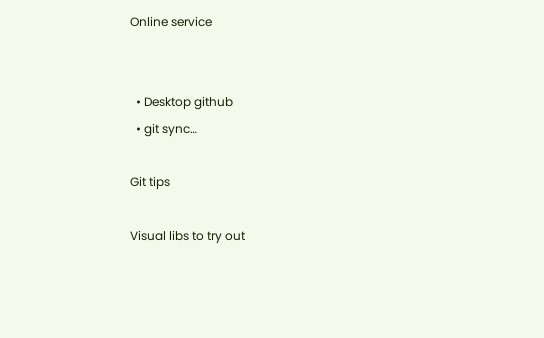Online service


  • Desktop github
  • git sync…

Git tips

Visual libs to try out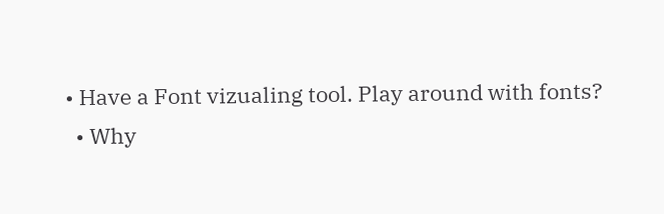• Have a Font vizualing tool. Play around with fonts?
  • Why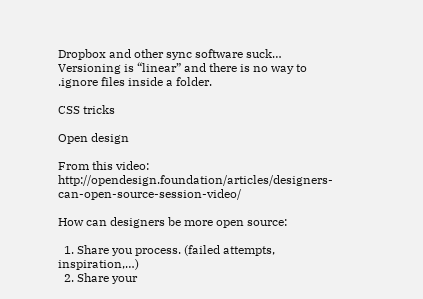Dropbox and other sync software suck… Versioning is “linear” and there is no way to .ignore files inside a folder.

CSS tricks

Open design

From this video: http://opendesign.foundation/articles/designers-can-open-source-session-video/

How can designers be more open source:

  1. Share you process. (failed attempts, inspiration,…)
  2. Share your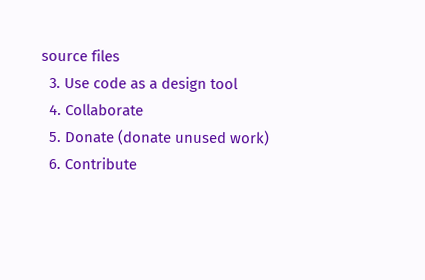source files
  3. Use code as a design tool
  4. Collaborate
  5. Donate (donate unused work)
  6. Contribute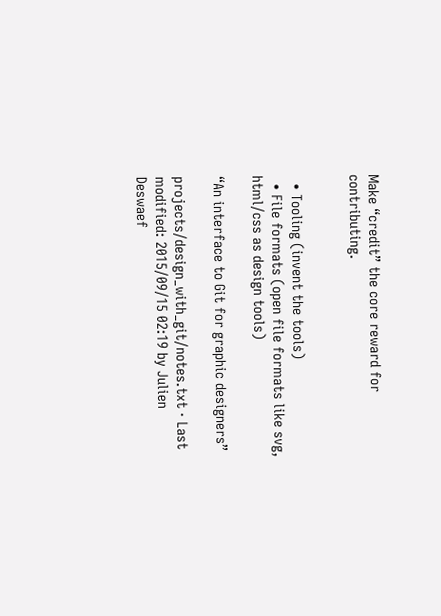Make “credit” the core reward for contributing.


  • Tooling (invent the tools)
  • File formats (open file formats like svg, html/css as design tools)

“An interface to Git for graphic designers”

projects/design_with_git/notes.txt · Last modified: 2015/09/15 02:19 by Julien Deswaef